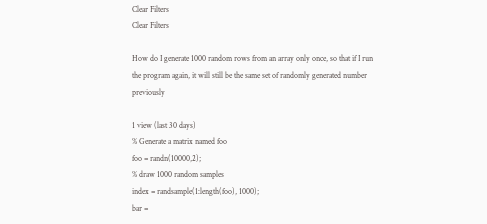Clear Filters
Clear Filters

How do I generate 1000 random rows from an array only once, so that if I run the program again, it will still be the same set of randomly generated number previously

1 view (last 30 days)
% Generate a matrix named foo
foo = randn(10000,2);
% draw 1000 random samples
index = randsample(1:length(foo), 1000);
bar =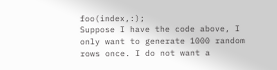foo(index,:);
Suppose I have the code above, I only want to generate 1000 random rows once. I do not want a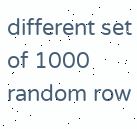different set of 1000 random row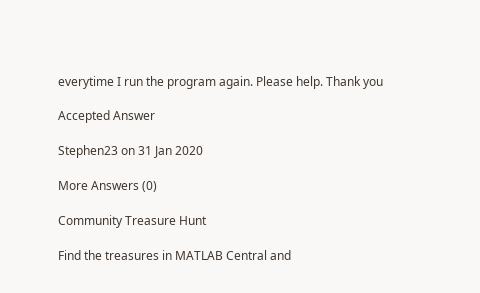everytime I run the program again. Please help. Thank you

Accepted Answer

Stephen23 on 31 Jan 2020

More Answers (0)

Community Treasure Hunt

Find the treasures in MATLAB Central and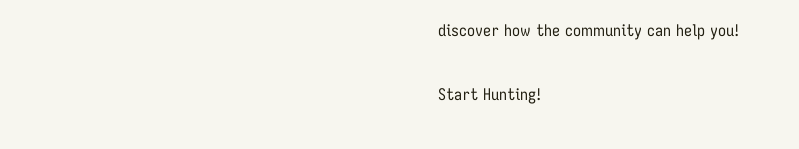discover how the community can help you!

Start Hunting!